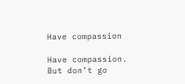Have compassion

Have compassion. But don’t go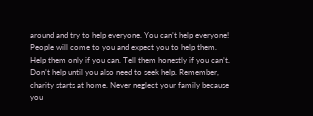around and try to help everyone. You can’t help everyone! People will come to you and expect you to help them. Help them only if you can. Tell them honestly if you can’t. Don’t help until you also need to seek help. Remember, charity starts at home. Never neglect your family because you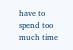have to spend too much time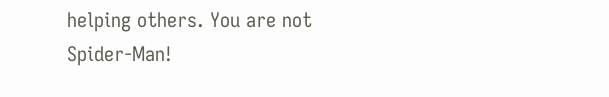helping others. You are not Spider-Man!